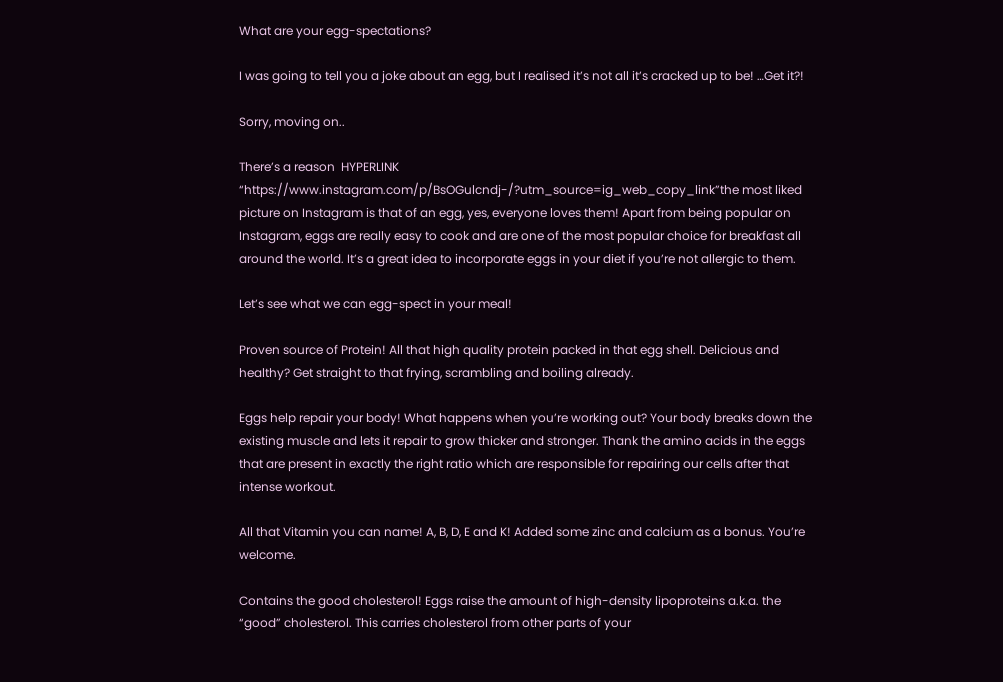What are your egg-spectations?

I was going to tell you a joke about an egg, but I realised it’s not all it’s cracked up to be! …Get it?!

Sorry, moving on..

There’s a reason  HYPERLINK “https://www.instagram.com/p/BsOGulcndj-/?utm_source=ig_web_copy_link”the most liked picture on Instagram is that of an egg, yes, everyone loves them! Apart from being popular on Instagram, eggs are really easy to cook and are one of the most popular choice for breakfast all around the world. It’s a great idea to incorporate eggs in your diet if you’re not allergic to them.

Let’s see what we can egg-spect in your meal!

Proven source of Protein! All that high quality protein packed in that egg shell. Delicious and healthy? Get straight to that frying, scrambling and boiling already.

Eggs help repair your body! What happens when you’re working out? Your body breaks down the existing muscle and lets it repair to grow thicker and stronger. Thank the amino acids in the eggs that are present in exactly the right ratio which are responsible for repairing our cells after that intense workout.

All that Vitamin you can name! A, B, D, E and K! Added some zinc and calcium as a bonus. You’re welcome.

Contains the good cholesterol! Eggs raise the amount of high-density lipoproteins a.k.a. the “good” cholesterol. This carries cholesterol from other parts of your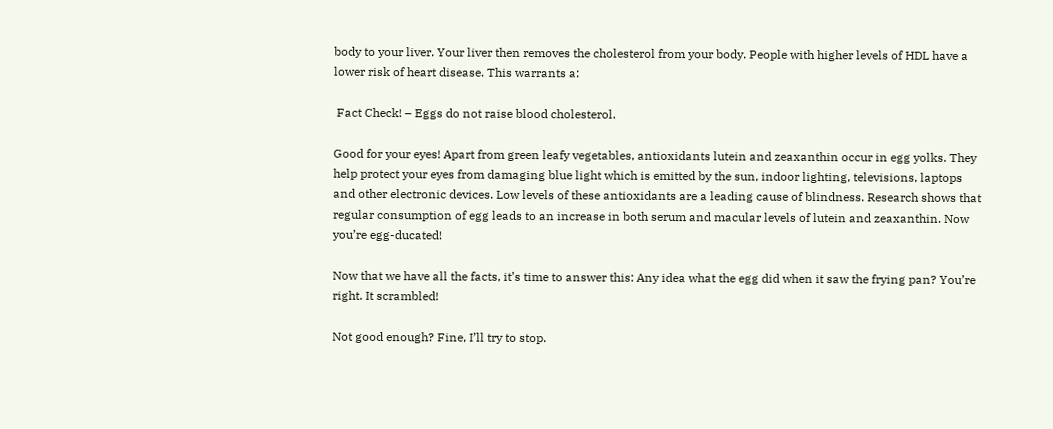body to your liver. Your liver then removes the cholesterol from your body. People with higher levels of HDL have a lower risk of heart disease. This warrants a:

 Fact Check! – Eggs do not raise blood cholesterol.

Good for your eyes! Apart from green leafy vegetables, antioxidants lutein and zeaxanthin occur in egg yolks. They help protect your eyes from damaging blue light which is emitted by the sun, indoor lighting, televisions, laptops and other electronic devices. Low levels of these antioxidants are a leading cause of blindness. Research shows that regular consumption of egg leads to an increase in both serum and macular levels of lutein and zeaxanthin. Now you’re egg-ducated!

Now that we have all the facts, it’s time to answer this: Any idea what the egg did when it saw the frying pan? You’re right. It scrambled!

Not good enough? Fine, I’ll try to stop.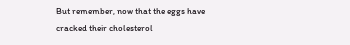But remember, now that the eggs have cracked their cholesterol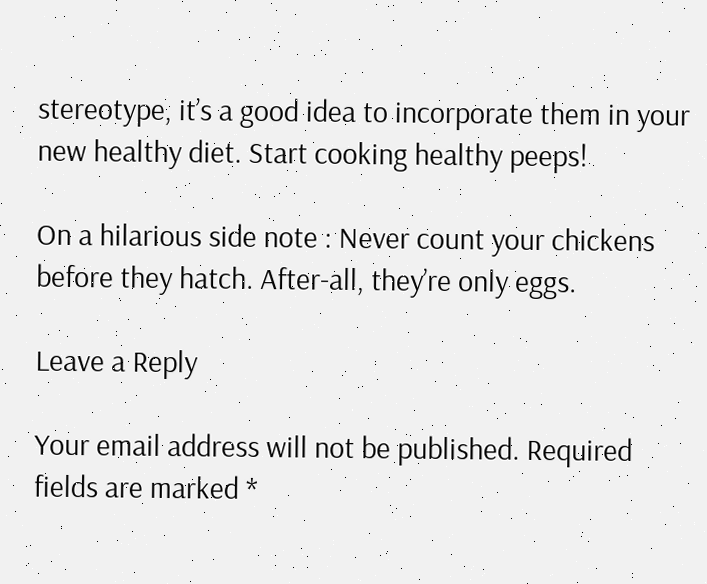stereotype, it’s a good idea to incorporate them in your new healthy diet. Start cooking healthy peeps!

On a hilarious side note : Never count your chickens before they hatch. After-all, they’re only eggs.

Leave a Reply

Your email address will not be published. Required fields are marked *